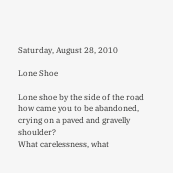Saturday, August 28, 2010

Lone Shoe

Lone shoe by the side of the road
how came you to be abandoned,
crying on a paved and gravelly shoulder?
What carelessness, what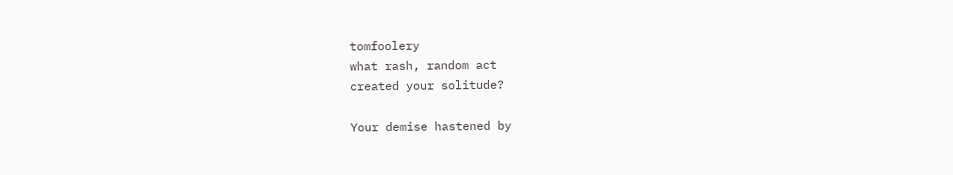tomfoolery
what rash, random act
created your solitude?

Your demise hastened by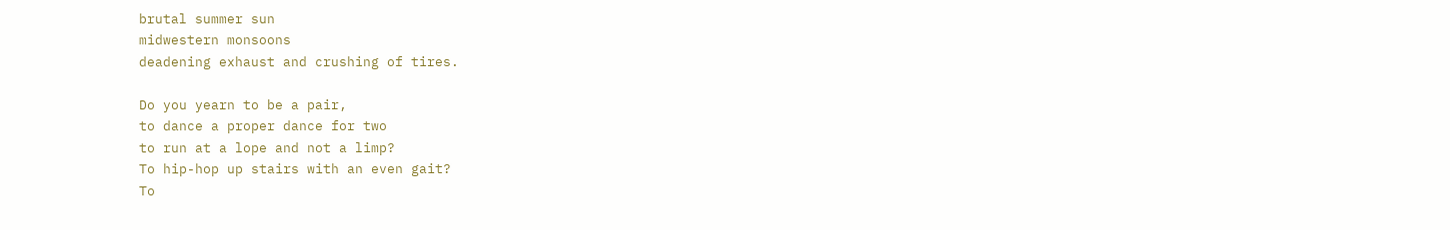brutal summer sun
midwestern monsoons
deadening exhaust and crushing of tires.

Do you yearn to be a pair,
to dance a proper dance for two
to run at a lope and not a limp?
To hip-hop up stairs with an even gait?
To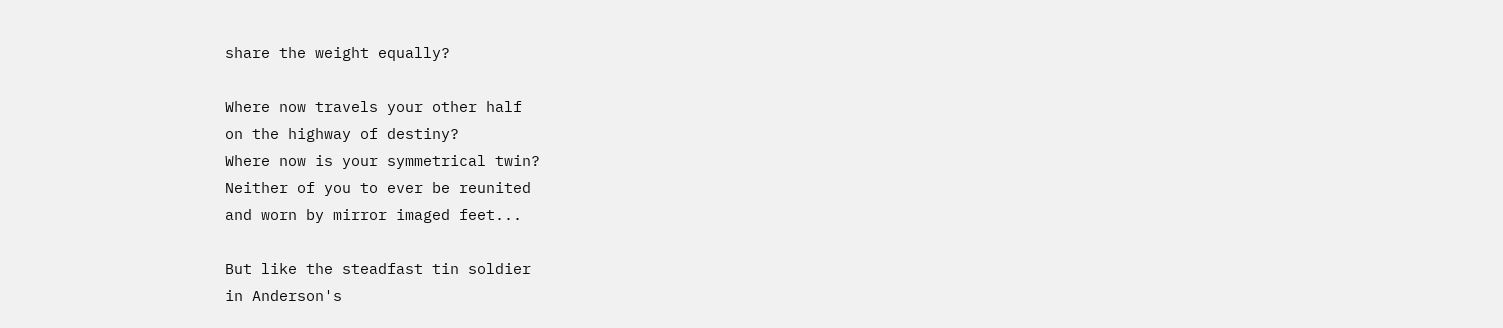share the weight equally?

Where now travels your other half
on the highway of destiny?
Where now is your symmetrical twin?
Neither of you to ever be reunited
and worn by mirror imaged feet...

But like the steadfast tin soldier
in Anderson's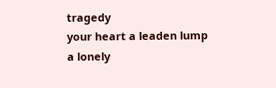tragedy
your heart a leaden lump
a lonely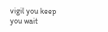vigil you keep
you wait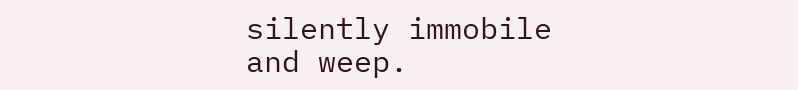silently immobile
and weep.